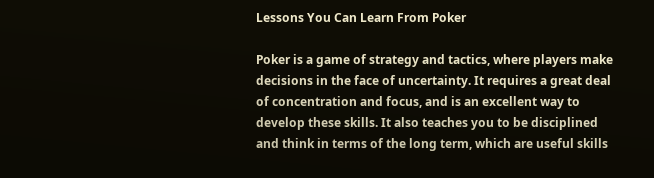Lessons You Can Learn From Poker

Poker is a game of strategy and tactics, where players make decisions in the face of uncertainty. It requires a great deal of concentration and focus, and is an excellent way to develop these skills. It also teaches you to be disciplined and think in terms of the long term, which are useful skills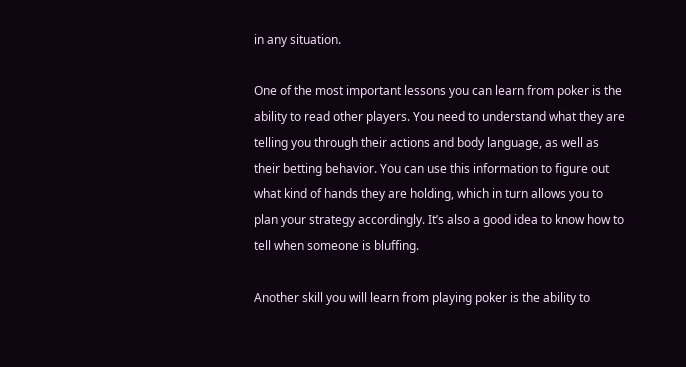in any situation.

One of the most important lessons you can learn from poker is the ability to read other players. You need to understand what they are telling you through their actions and body language, as well as their betting behavior. You can use this information to figure out what kind of hands they are holding, which in turn allows you to plan your strategy accordingly. It’s also a good idea to know how to tell when someone is bluffing.

Another skill you will learn from playing poker is the ability to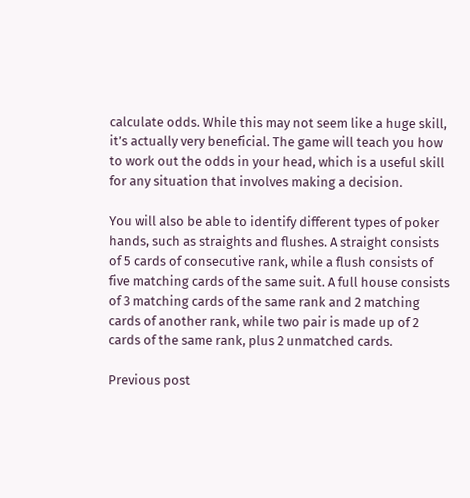calculate odds. While this may not seem like a huge skill, it’s actually very beneficial. The game will teach you how to work out the odds in your head, which is a useful skill for any situation that involves making a decision.

You will also be able to identify different types of poker hands, such as straights and flushes. A straight consists of 5 cards of consecutive rank, while a flush consists of five matching cards of the same suit. A full house consists of 3 matching cards of the same rank and 2 matching cards of another rank, while two pair is made up of 2 cards of the same rank, plus 2 unmatched cards.

Previous post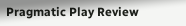Pragmatic Play Review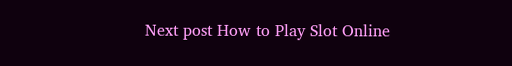Next post How to Play Slot Online